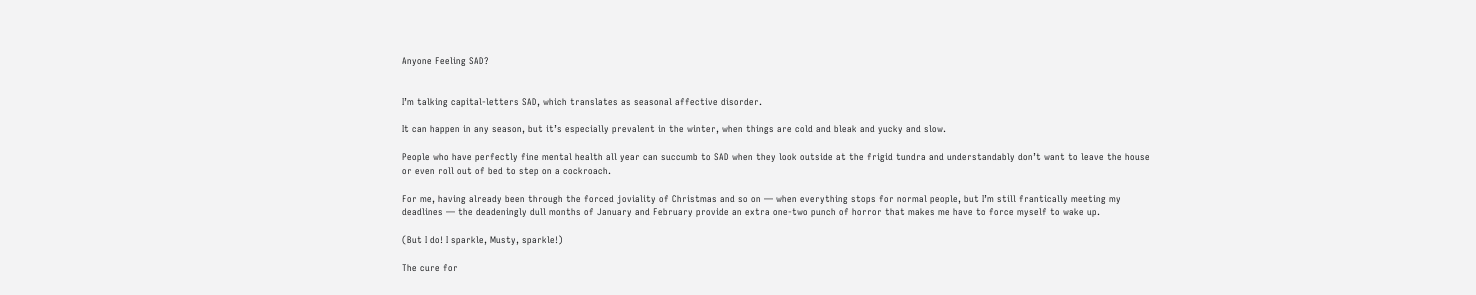Anyone Feeling SAD?


I’m talking capital-letters SAD, which translates as seasonal affective disorder.

It can happen in any season, but it’s especially prevalent in the winter, when things are cold and bleak and yucky and slow.

People who have perfectly fine mental health all year can succumb to SAD when they look outside at the frigid tundra and understandably don’t want to leave the house or even roll out of bed to step on a cockroach.

For me, having already been through the forced joviality of Christmas and so on — when everything stops for normal people, but I’m still frantically meeting my deadlines — the deadeningly dull months of January and February provide an extra one-two punch of horror that makes me have to force myself to wake up.

(But I do! I sparkle, Musty, sparkle!)

The cure for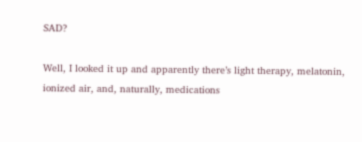SAD?

Well, I looked it up and apparently there’s light therapy, melatonin, ionized air, and, naturally, medications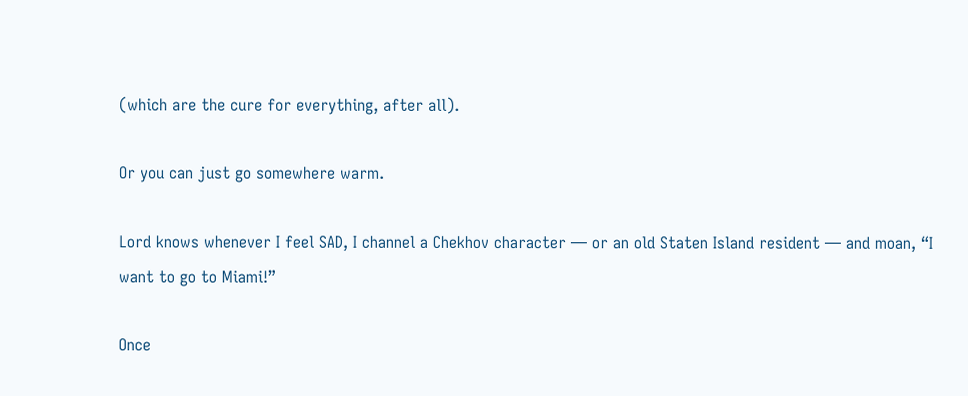(which are the cure for everything, after all).

Or you can just go somewhere warm.

Lord knows whenever I feel SAD, I channel a Chekhov character — or an old Staten Island resident — and moan, “I want to go to Miami!”

Once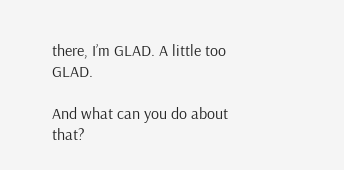there, I’m GLAD. A little too GLAD.

And what can you do about that?